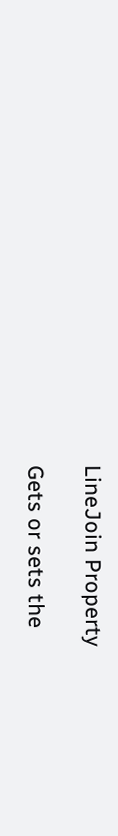LineJoin Property

Gets or sets the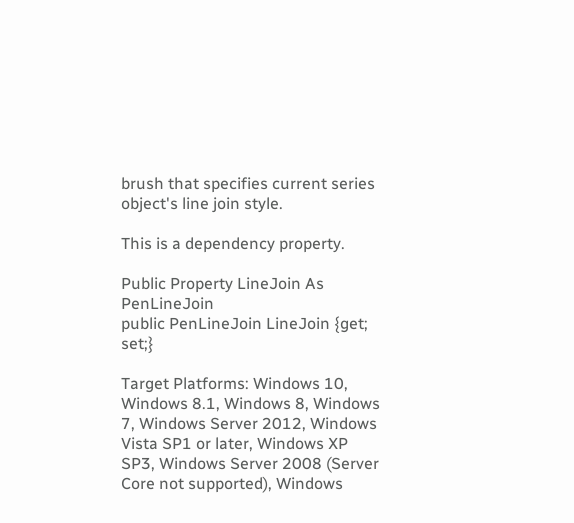brush that specifies current series object's line join style.

This is a dependency property.

Public Property LineJoin As PenLineJoin
public PenLineJoin LineJoin {get; set;}

Target Platforms: Windows 10, Windows 8.1, Windows 8, Windows 7, Windows Server 2012, Windows Vista SP1 or later, Windows XP SP3, Windows Server 2008 (Server Core not supported), Windows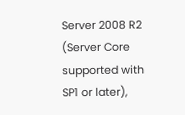Server 2008 R2 (Server Core supported with SP1 or later),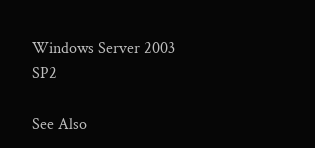Windows Server 2003 SP2

See Also